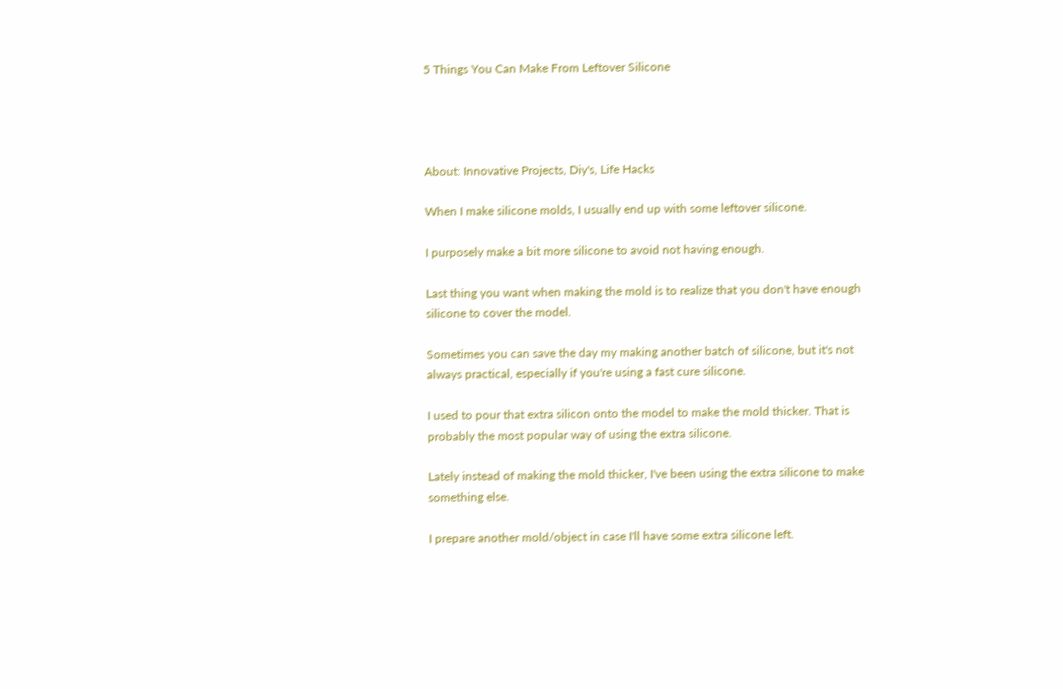5 Things You Can Make From Leftover Silicone




About: Innovative Projects, Diy's, Life Hacks

When I make silicone molds, I usually end up with some leftover silicone.

I purposely make a bit more silicone to avoid not having enough.

Last thing you want when making the mold is to realize that you don't have enough silicone to cover the model.

Sometimes you can save the day my making another batch of silicone, but it's not always practical, especially if you're using a fast cure silicone.

I used to pour that extra silicon onto the model to make the mold thicker. That is probably the most popular way of using the extra silicone.

Lately instead of making the mold thicker, I've been using the extra silicone to make something else.

I prepare another mold/object in case I'll have some extra silicone left.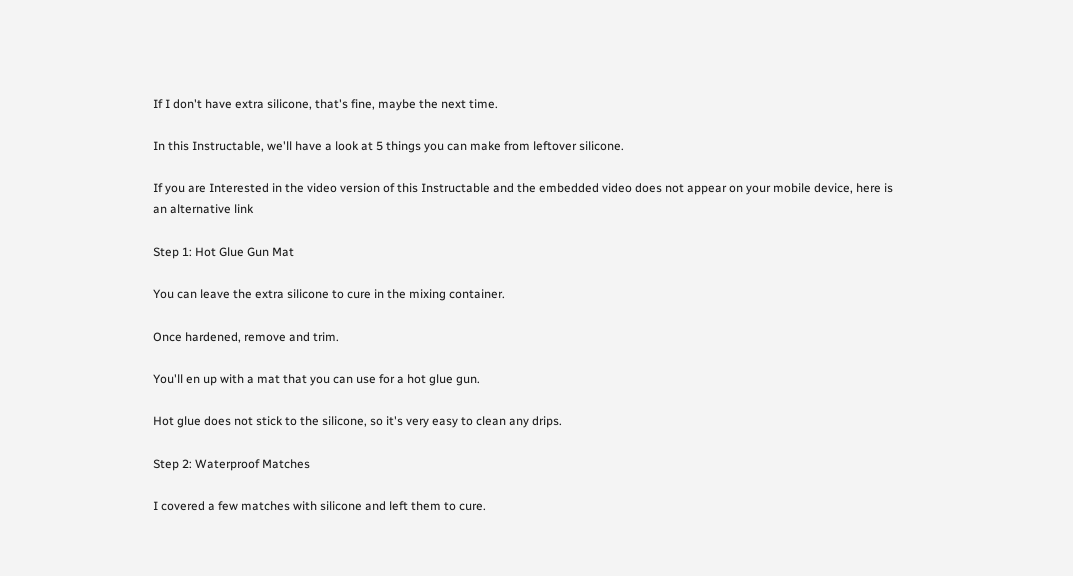If I don't have extra silicone, that's fine, maybe the next time.

In this Instructable, we'll have a look at 5 things you can make from leftover silicone.

If you are Interested in the video version of this Instructable and the embedded video does not appear on your mobile device, here is an alternative link

Step 1: Hot Glue Gun Mat

You can leave the extra silicone to cure in the mixing container.

Once hardened, remove and trim.

You'll en up with a mat that you can use for a hot glue gun.

Hot glue does not stick to the silicone, so it's very easy to clean any drips.

Step 2: Waterproof Matches

I covered a few matches with silicone and left them to cure.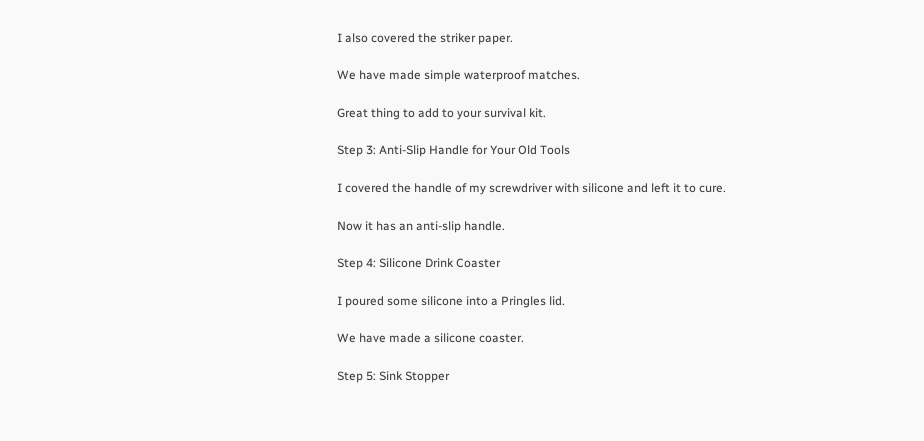I also covered the striker paper.

We have made simple waterproof matches.

Great thing to add to your survival kit.

Step 3: Anti-Slip Handle for Your Old Tools

I covered the handle of my screwdriver with silicone and left it to cure.

Now it has an anti-slip handle.

Step 4: Silicone Drink Coaster

I poured some silicone into a Pringles lid.

We have made a silicone coaster.

Step 5: Sink Stopper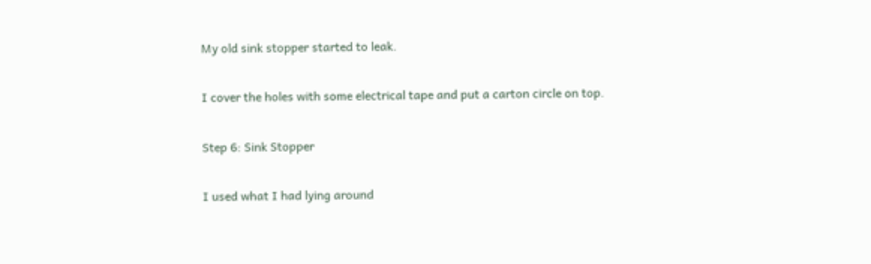My old sink stopper started to leak.

I cover the holes with some electrical tape and put a carton circle on top.

Step 6: Sink Stopper

I used what I had lying around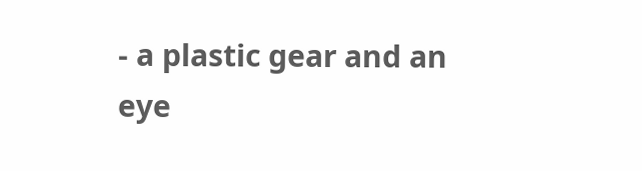- a plastic gear and an eye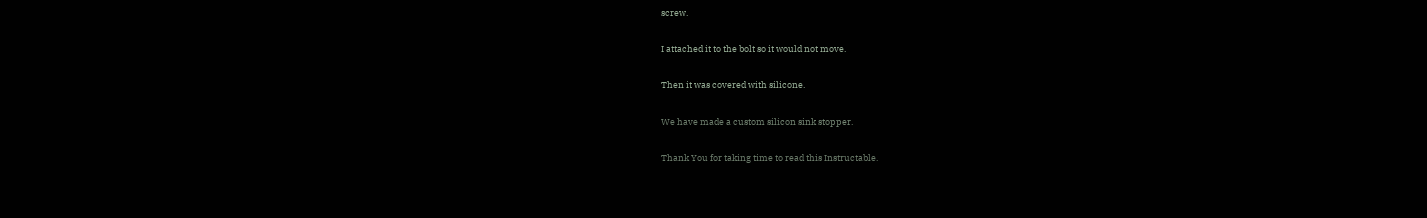screw.

I attached it to the bolt so it would not move.

Then it was covered with silicone.

We have made a custom silicon sink stopper.

Thank You for taking time to read this Instructable.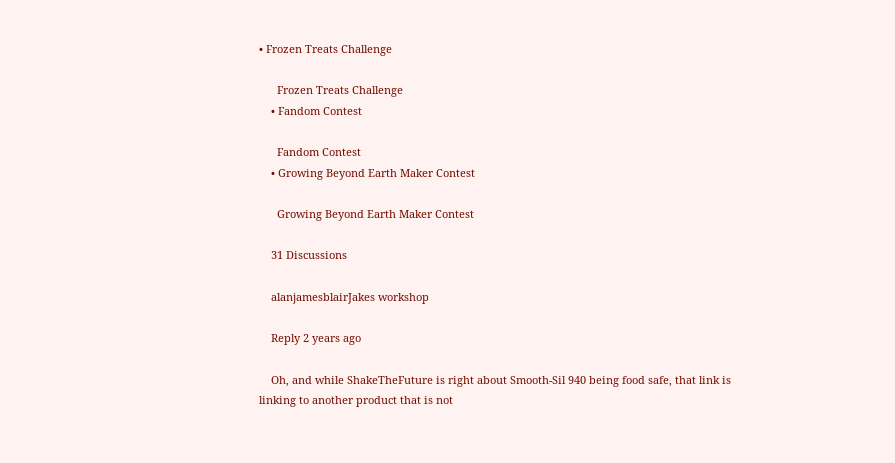• Frozen Treats Challenge

      Frozen Treats Challenge
    • Fandom Contest

      Fandom Contest
    • Growing Beyond Earth Maker Contest

      Growing Beyond Earth Maker Contest

    31 Discussions

    alanjamesblairJakes workshop

    Reply 2 years ago

    Oh, and while ShakeTheFuture is right about Smooth-Sil 940 being food safe, that link is linking to another product that is not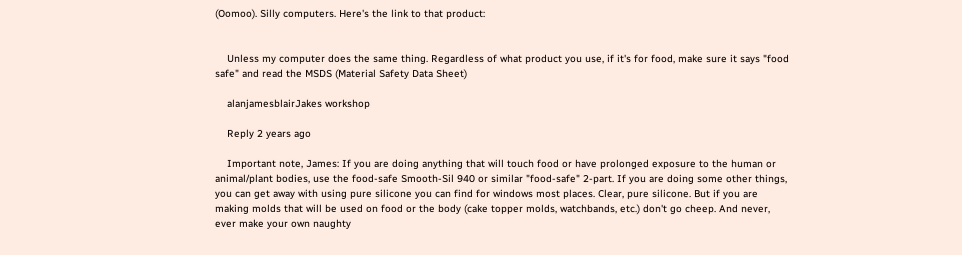(Oomoo). Silly computers. Here's the link to that product:


    Unless my computer does the same thing. Regardless of what product you use, if it's for food, make sure it says "food safe" and read the MSDS (Material Safety Data Sheet)

    alanjamesblairJakes workshop

    Reply 2 years ago

    Important note, James: If you are doing anything that will touch food or have prolonged exposure to the human or animal/plant bodies, use the food-safe Smooth-Sil 940 or similar "food-safe" 2-part. If you are doing some other things, you can get away with using pure silicone you can find for windows most places. Clear, pure silicone. But if you are making molds that will be used on food or the body (cake topper molds, watchbands, etc.) don't go cheep. And never, ever make your own naughty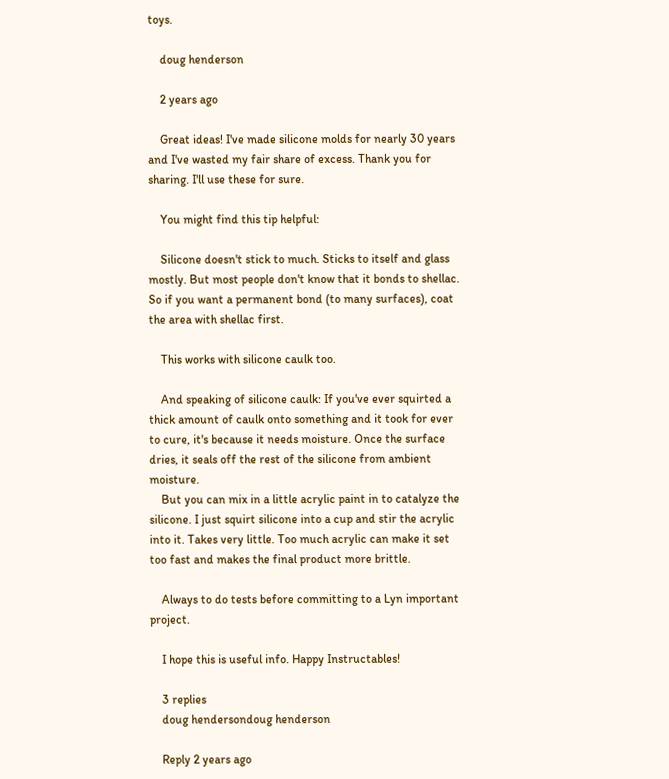toys.

    doug henderson

    2 years ago

    Great ideas! I've made silicone molds for nearly 30 years and I've wasted my fair share of excess. Thank you for sharing. I'll use these for sure.

    You might find this tip helpful:

    Silicone doesn't stick to much. Sticks to itself and glass mostly. But most people don't know that it bonds to shellac. So if you want a permanent bond (to many surfaces), coat the area with shellac first.

    This works with silicone caulk too.

    And speaking of silicone caulk: If you've ever squirted a thick amount of caulk onto something and it took for ever to cure, it's because it needs moisture. Once the surface dries, it seals off the rest of the silicone from ambient moisture.
    But you can mix in a little acrylic paint in to catalyze the silicone. I just squirt silicone into a cup and stir the acrylic into it. Takes very little. Too much acrylic can make it set too fast and makes the final product more brittle.

    Always to do tests before committing to a Lyn important project.

    I hope this is useful info. Happy Instructables!

    3 replies
    doug hendersondoug henderson

    Reply 2 years ago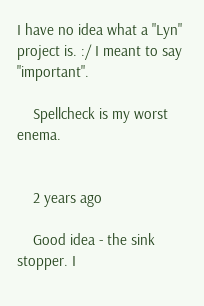I have no idea what a "Lyn" project is. :/ I meant to say "important".

    Spellcheck is my worst enema.


    2 years ago

    Good idea - the sink stopper. I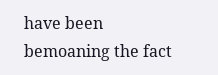have been bemoaning the fact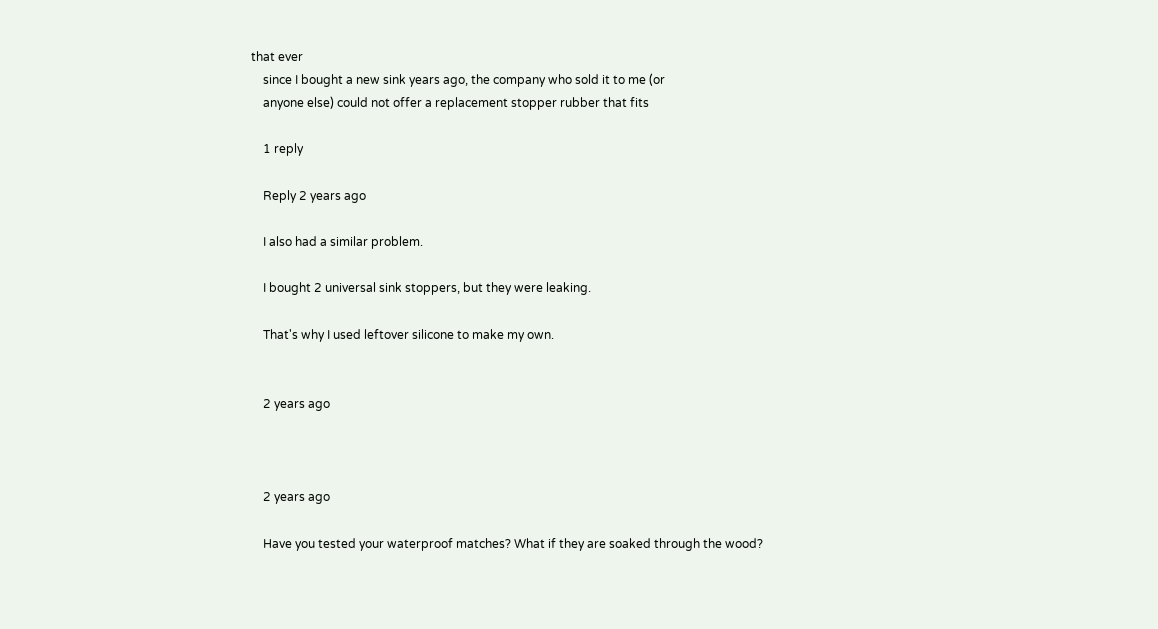that ever
    since I bought a new sink years ago, the company who sold it to me (or
    anyone else) could not offer a replacement stopper rubber that fits

    1 reply

    Reply 2 years ago

    I also had a similar problem.

    I bought 2 universal sink stoppers, but they were leaking.

    That's why I used leftover silicone to make my own.


    2 years ago



    2 years ago

    Have you tested your waterproof matches? What if they are soaked through the wood?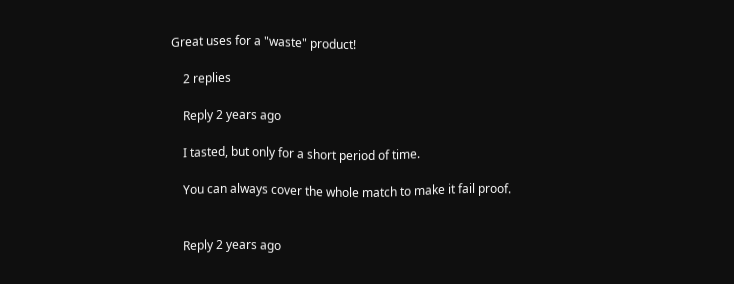Great uses for a "waste" product!

    2 replies

    Reply 2 years ago

    I tasted, but only for a short period of time.

    You can always cover the whole match to make it fail proof.


    Reply 2 years ago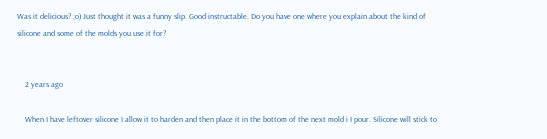Was it delicious? ;o) Just thought it was a funny slip. Good instructable. Do you have one where you explain about the kind of silicone and some of the molds you use it for?


    2 years ago

    When I have leftover silicone I allow it to harden and then place it in the bottom of the next mold i I pour. Silicone will stick to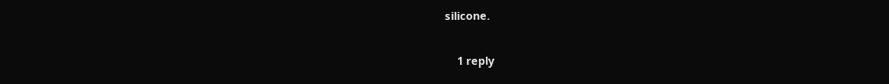silicone.

    1 reply